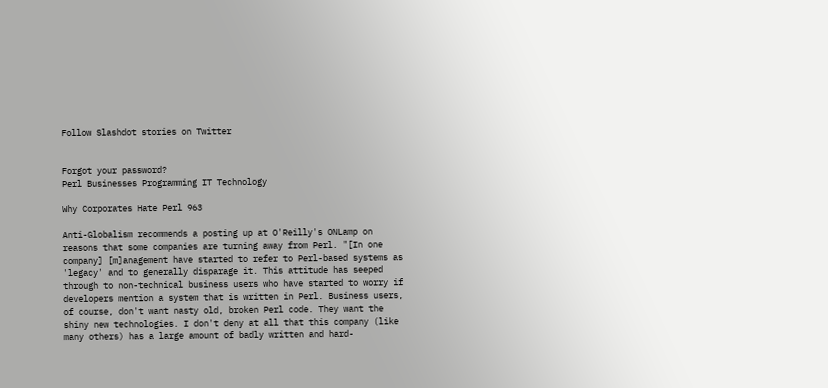Follow Slashdot stories on Twitter


Forgot your password?
Perl Businesses Programming IT Technology

Why Corporates Hate Perl 963

Anti-Globalism recommends a posting up at O'Reilly's ONLamp on reasons that some companies are turning away from Perl. "[In one company] [m]anagement have started to refer to Perl-based systems as 'legacy' and to generally disparage it. This attitude has seeped through to non-technical business users who have started to worry if developers mention a system that is written in Perl. Business users, of course, don't want nasty old, broken Perl code. They want the shiny new technologies. I don't deny at all that this company (like many others) has a large amount of badly written and hard-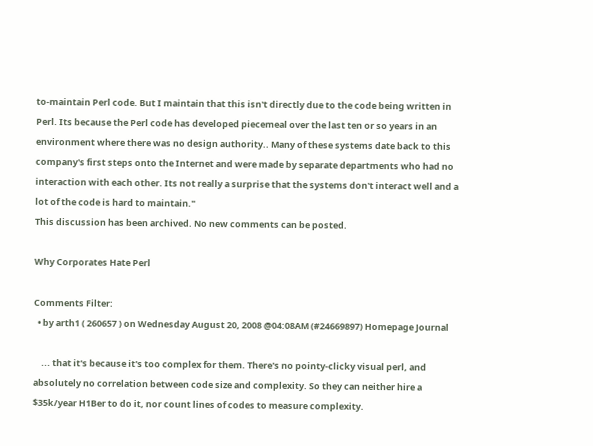to-maintain Perl code. But I maintain that this isn't directly due to the code being written in Perl. Its because the Perl code has developed piecemeal over the last ten or so years in an environment where there was no design authority.. Many of these systems date back to this company's first steps onto the Internet and were made by separate departments who had no interaction with each other. Its not really a surprise that the systems don't interact well and a lot of the code is hard to maintain."
This discussion has been archived. No new comments can be posted.

Why Corporates Hate Perl

Comments Filter:
  • by arth1 ( 260657 ) on Wednesday August 20, 2008 @04:08AM (#24669897) Homepage Journal

    ... that it's because it's too complex for them. There's no pointy-clicky visual perl, and absolutely no correlation between code size and complexity. So they can neither hire a $35k/year H1Ber to do it, nor count lines of codes to measure complexity.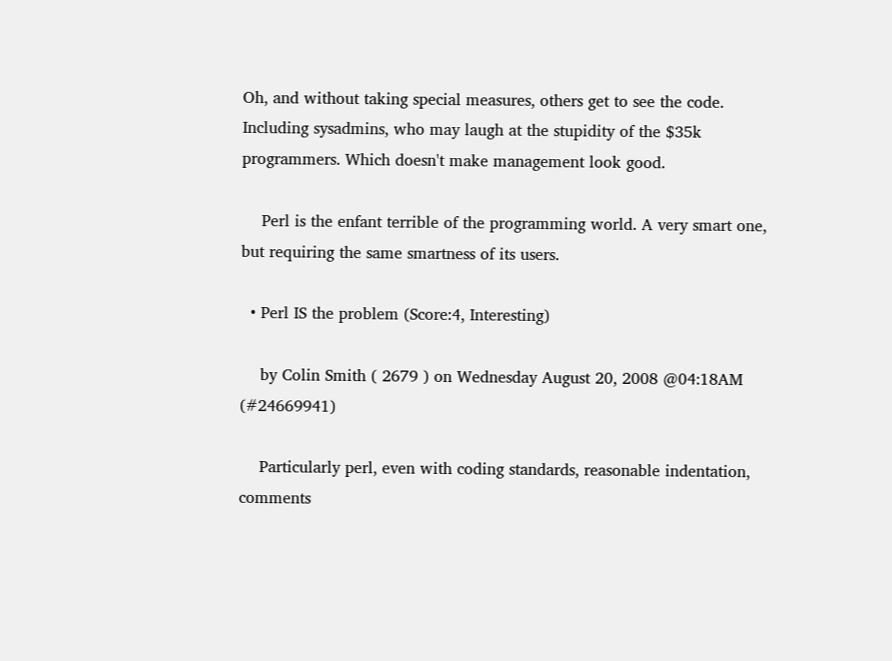Oh, and without taking special measures, others get to see the code. Including sysadmins, who may laugh at the stupidity of the $35k programmers. Which doesn't make management look good.

    Perl is the enfant terrible of the programming world. A very smart one, but requiring the same smartness of its users.

  • Perl IS the problem (Score:4, Interesting)

    by Colin Smith ( 2679 ) on Wednesday August 20, 2008 @04:18AM (#24669941)

    Particularly perl, even with coding standards, reasonable indentation, comments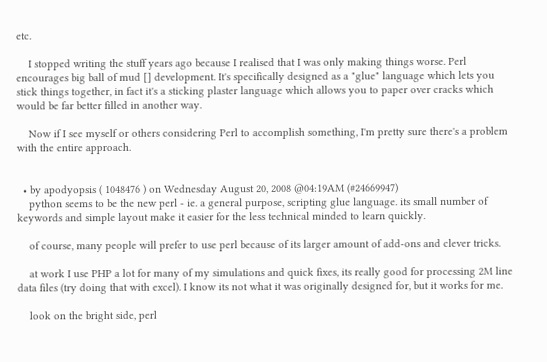etc.

    I stopped writing the stuff years ago because I realised that I was only making things worse. Perl encourages big ball of mud [] development. It's specifically designed as a "glue" language which lets you stick things together, in fact it's a sticking plaster language which allows you to paper over cracks which would be far better filled in another way.

    Now if I see myself or others considering Perl to accomplish something, I'm pretty sure there's a problem with the entire approach.


  • by apodyopsis ( 1048476 ) on Wednesday August 20, 2008 @04:19AM (#24669947)
    python seems to be the new perl - ie. a general purpose, scripting glue language. its small number of keywords and simple layout make it easier for the less technical minded to learn quickly.

    of course, many people will prefer to use perl because of its larger amount of add-ons and clever tricks.

    at work I use PHP a lot for many of my simulations and quick fixes, its really good for processing 2M line data files (try doing that with excel). I know its not what it was originally designed for, but it works for me.

    look on the bright side, perl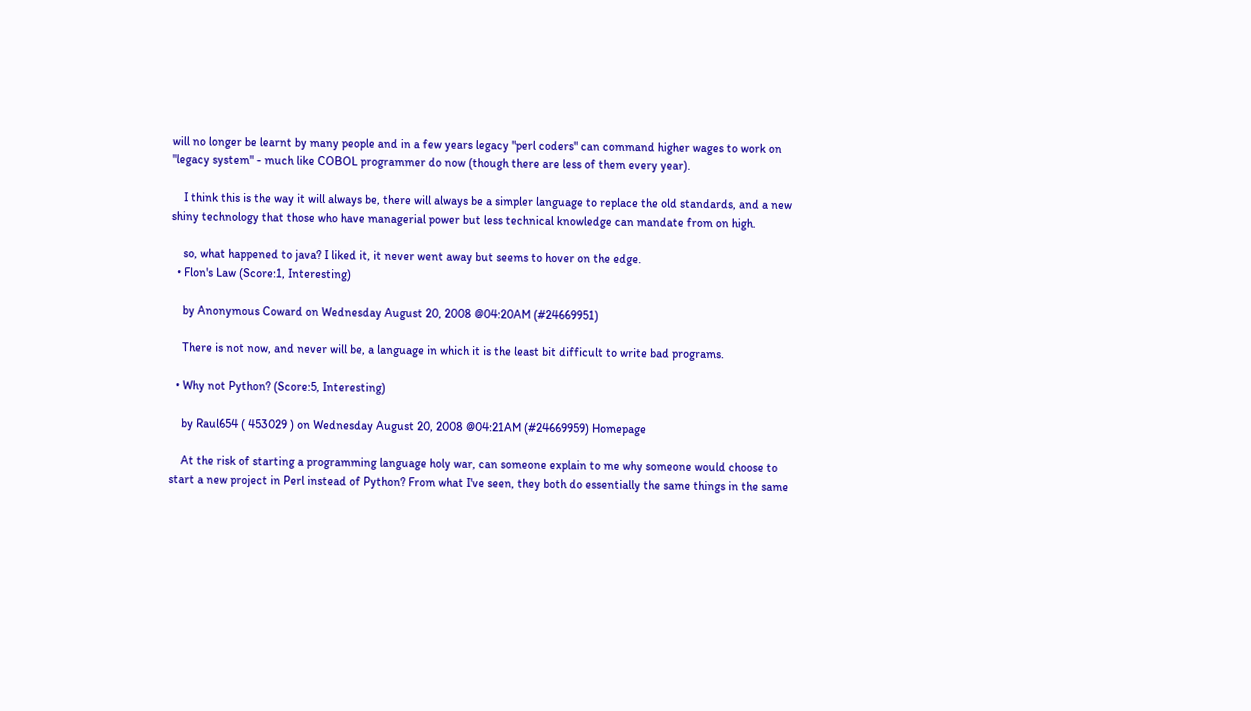will no longer be learnt by many people and in a few years legacy "perl coders" can command higher wages to work on "legacy system" - much like COBOL programmer do now (though there are less of them every year).

    I think this is the way it will always be, there will always be a simpler language to replace the old standards, and a new shiny technology that those who have managerial power but less technical knowledge can mandate from on high.

    so, what happened to java? I liked it, it never went away but seems to hover on the edge.
  • Flon's Law (Score:1, Interesting)

    by Anonymous Coward on Wednesday August 20, 2008 @04:20AM (#24669951)

    There is not now, and never will be, a language in which it is the least bit difficult to write bad programs.

  • Why not Python? (Score:5, Interesting)

    by Raul654 ( 453029 ) on Wednesday August 20, 2008 @04:21AM (#24669959) Homepage

    At the risk of starting a programming language holy war, can someone explain to me why someone would choose to start a new project in Perl instead of Python? From what I've seen, they both do essentially the same things in the same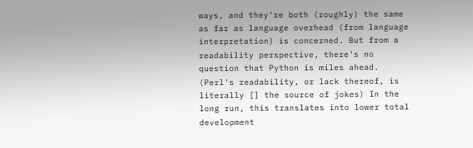ways, and they're both (roughly) the same as far as language overhead (from language interpretation) is concerned. But from a readability perspective, there's no question that Python is miles ahead. (Perl's readability, or lack thereof, is literally [] the source of jokes) In the long run, this translates into lower total development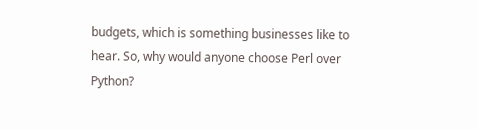budgets, which is something businesses like to hear. So, why would anyone choose Perl over Python?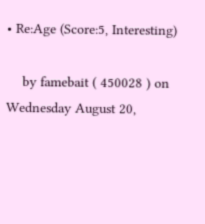• Re:Age (Score:5, Interesting)

    by famebait ( 450028 ) on Wednesday August 20,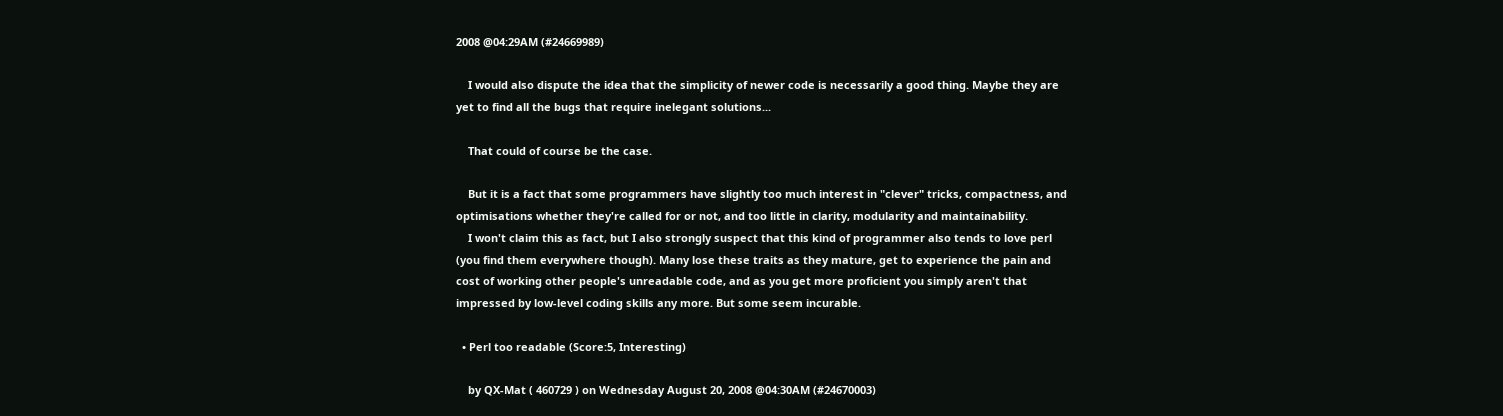2008 @04:29AM (#24669989)

    I would also dispute the idea that the simplicity of newer code is necessarily a good thing. Maybe they are yet to find all the bugs that require inelegant solutions...

    That could of course be the case.

    But it is a fact that some programmers have slightly too much interest in "clever" tricks, compactness, and optimisations whether they're called for or not, and too little in clarity, modularity and maintainability.
    I won't claim this as fact, but I also strongly suspect that this kind of programmer also tends to love perl (you find them everywhere though). Many lose these traits as they mature, get to experience the pain and cost of working other people's unreadable code, and as you get more proficient you simply aren't that impressed by low-level coding skills any more. But some seem incurable.

  • Perl too readable (Score:5, Interesting)

    by QX-Mat ( 460729 ) on Wednesday August 20, 2008 @04:30AM (#24670003)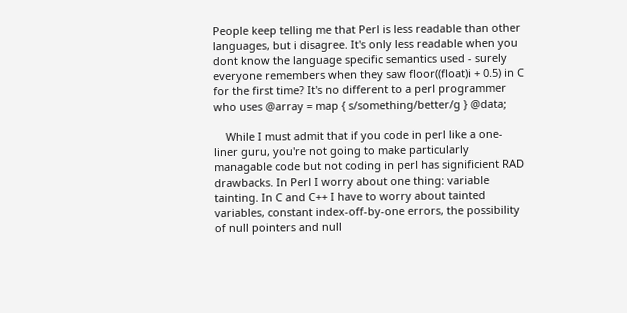People keep telling me that Perl is less readable than other languages, but i disagree. It's only less readable when you dont know the language specific semantics used - surely everyone remembers when they saw floor((float)i + 0.5) in C for the first time? It's no different to a perl programmer who uses @array = map { s/something/better/g } @data;

    While I must admit that if you code in perl like a one-liner guru, you're not going to make particularly managable code but not coding in perl has significient RAD drawbacks. In Perl I worry about one thing: variable tainting. In C and C++ I have to worry about tainted variables, constant index-off-by-one errors, the possibility of null pointers and null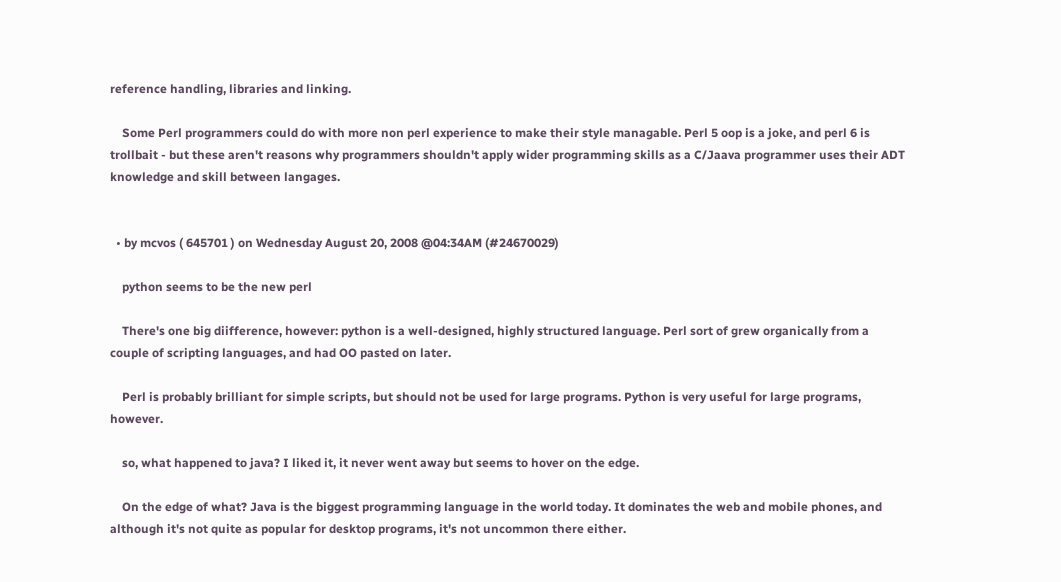reference handling, libraries and linking.

    Some Perl programmers could do with more non perl experience to make their style managable. Perl 5 oop is a joke, and perl 6 is trollbait - but these aren't reasons why programmers shouldn't apply wider programming skills as a C/Jaava programmer uses their ADT knowledge and skill between langages.


  • by mcvos ( 645701 ) on Wednesday August 20, 2008 @04:34AM (#24670029)

    python seems to be the new perl

    There's one big diifference, however: python is a well-designed, highly structured language. Perl sort of grew organically from a couple of scripting languages, and had OO pasted on later.

    Perl is probably brilliant for simple scripts, but should not be used for large programs. Python is very useful for large programs, however.

    so, what happened to java? I liked it, it never went away but seems to hover on the edge.

    On the edge of what? Java is the biggest programming language in the world today. It dominates the web and mobile phones, and although it's not quite as popular for desktop programs, it's not uncommon there either.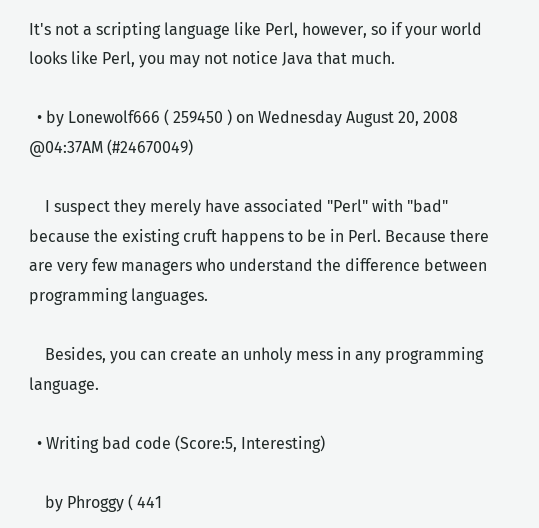It's not a scripting language like Perl, however, so if your world looks like Perl, you may not notice Java that much.

  • by Lonewolf666 ( 259450 ) on Wednesday August 20, 2008 @04:37AM (#24670049)

    I suspect they merely have associated "Perl" with "bad" because the existing cruft happens to be in Perl. Because there are very few managers who understand the difference between programming languages.

    Besides, you can create an unholy mess in any programming language.

  • Writing bad code (Score:5, Interesting)

    by Phroggy ( 441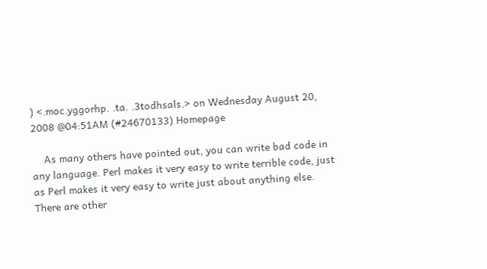) <.moc.yggorhp. .ta. .3todhsals.> on Wednesday August 20, 2008 @04:51AM (#24670133) Homepage

    As many others have pointed out, you can write bad code in any language. Perl makes it very easy to write terrible code, just as Perl makes it very easy to write just about anything else. There are other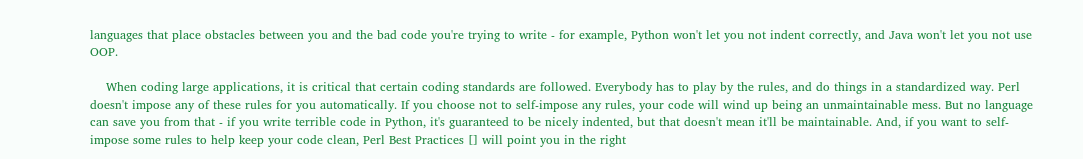languages that place obstacles between you and the bad code you're trying to write - for example, Python won't let you not indent correctly, and Java won't let you not use OOP.

    When coding large applications, it is critical that certain coding standards are followed. Everybody has to play by the rules, and do things in a standardized way. Perl doesn't impose any of these rules for you automatically. If you choose not to self-impose any rules, your code will wind up being an unmaintainable mess. But no language can save you from that - if you write terrible code in Python, it's guaranteed to be nicely indented, but that doesn't mean it'll be maintainable. And, if you want to self-impose some rules to help keep your code clean, Perl Best Practices [] will point you in the right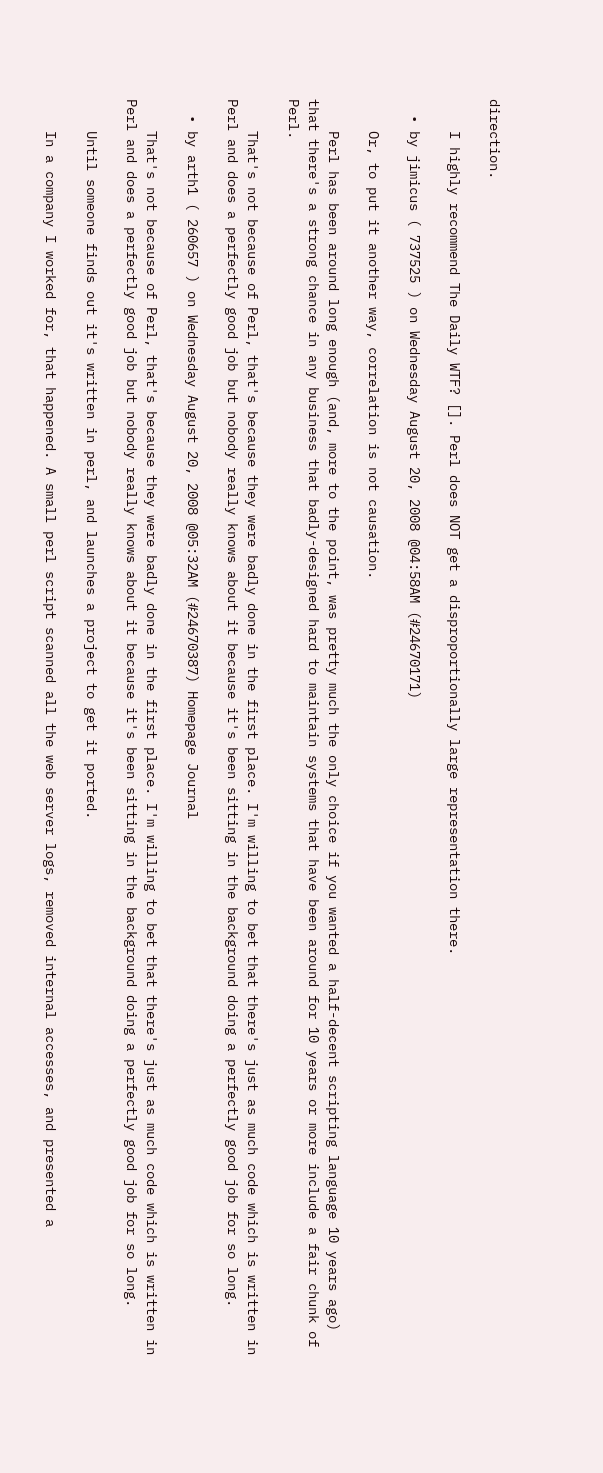direction.

    I highly recommend The Daily WTF? []. Perl does NOT get a disproportionally large representation there.

  • by jimicus ( 737525 ) on Wednesday August 20, 2008 @04:58AM (#24670171)

    Or, to put it another way, correlation is not causation.

    Perl has been around long enough (and, more to the point, was pretty much the only choice if you wanted a half-decent scripting language 10 years ago) that there's a strong chance in any business that badly-designed hard to maintain systems that have been around for 10 years or more include a fair chunk of Perl.

    That's not because of Perl, that's because they were badly done in the first place. I'm willing to bet that there's just as much code which is written in Perl and does a perfectly good job but nobody really knows about it because it's been sitting in the background doing a perfectly good job for so long.

  • by arth1 ( 260657 ) on Wednesday August 20, 2008 @05:32AM (#24670387) Homepage Journal

    That's not because of Perl, that's because they were badly done in the first place. I'm willing to bet that there's just as much code which is written in Perl and does a perfectly good job but nobody really knows about it because it's been sitting in the background doing a perfectly good job for so long.

    Until someone finds out it's written in perl, and launches a project to get it ported.

    In a company I worked for, that happened. A small perl script scanned all the web server logs, removed internal accesses, and presented a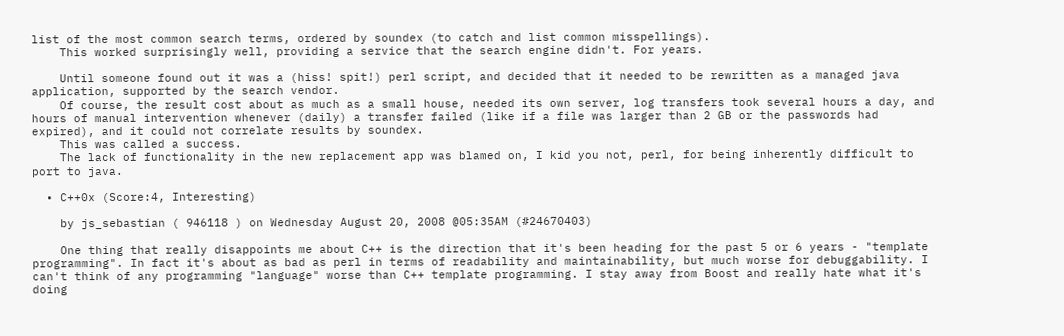list of the most common search terms, ordered by soundex (to catch and list common misspellings).
    This worked surprisingly well, providing a service that the search engine didn't. For years.

    Until someone found out it was a (hiss! spit!) perl script, and decided that it needed to be rewritten as a managed java application, supported by the search vendor.
    Of course, the result cost about as much as a small house, needed its own server, log transfers took several hours a day, and hours of manual intervention whenever (daily) a transfer failed (like if a file was larger than 2 GB or the passwords had expired), and it could not correlate results by soundex.
    This was called a success.
    The lack of functionality in the new replacement app was blamed on, I kid you not, perl, for being inherently difficult to port to java.

  • C++0x (Score:4, Interesting)

    by js_sebastian ( 946118 ) on Wednesday August 20, 2008 @05:35AM (#24670403)

    One thing that really disappoints me about C++ is the direction that it's been heading for the past 5 or 6 years - "template programming". In fact it's about as bad as perl in terms of readability and maintainability, but much worse for debuggability. I can't think of any programming "language" worse than C++ template programming. I stay away from Boost and really hate what it's doing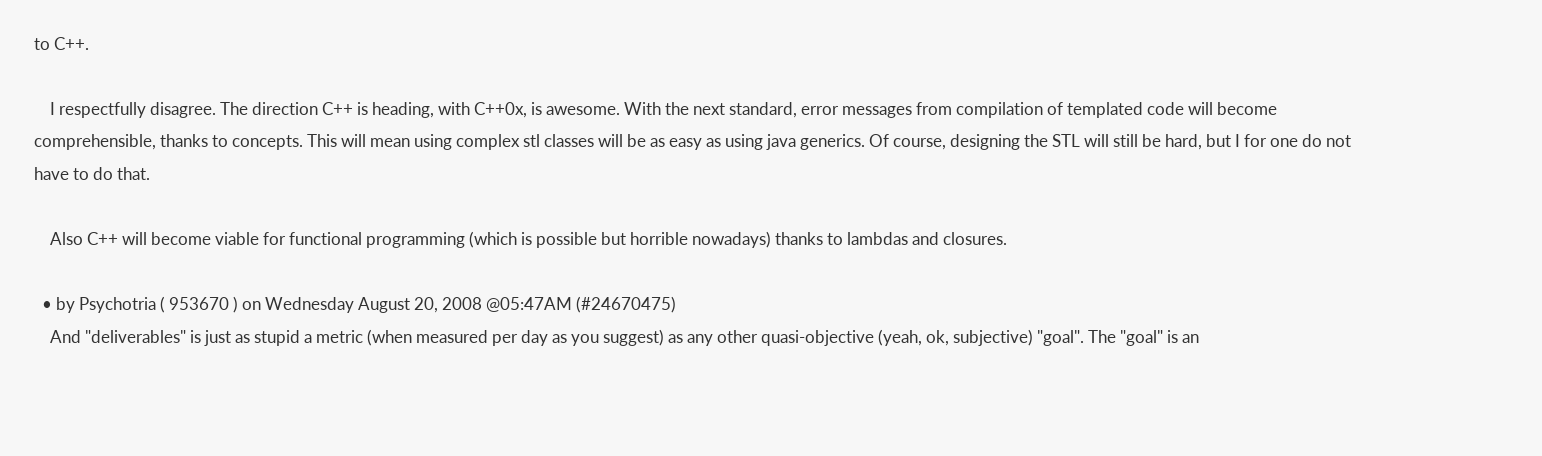to C++.

    I respectfully disagree. The direction C++ is heading, with C++0x, is awesome. With the next standard, error messages from compilation of templated code will become comprehensible, thanks to concepts. This will mean using complex stl classes will be as easy as using java generics. Of course, designing the STL will still be hard, but I for one do not have to do that.

    Also C++ will become viable for functional programming (which is possible but horrible nowadays) thanks to lambdas and closures.

  • by Psychotria ( 953670 ) on Wednesday August 20, 2008 @05:47AM (#24670475)
    And "deliverables" is just as stupid a metric (when measured per day as you suggest) as any other quasi-objective (yeah, ok, subjective) "goal". The "goal" is an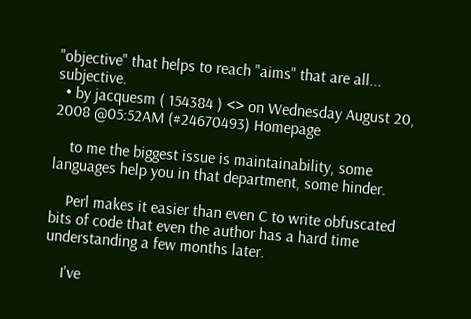"objective" that helps to reach "aims" that are all... subjective.
  • by jacquesm ( 154384 ) <> on Wednesday August 20, 2008 @05:52AM (#24670493) Homepage

    to me the biggest issue is maintainability, some languages help you in that department, some hinder.

    Perl makes it easier than even C to write obfuscated bits of code that even the author has a hard time understanding a few months later.

    I've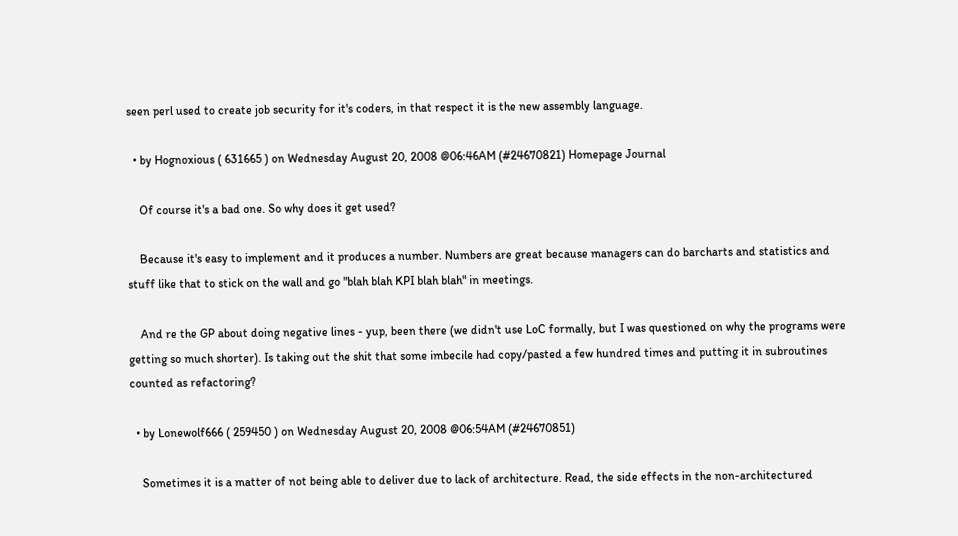seen perl used to create job security for it's coders, in that respect it is the new assembly language.

  • by Hognoxious ( 631665 ) on Wednesday August 20, 2008 @06:46AM (#24670821) Homepage Journal

    Of course it's a bad one. So why does it get used?

    Because it's easy to implement and it produces a number. Numbers are great because managers can do barcharts and statistics and stuff like that to stick on the wall and go "blah blah KPI blah blah" in meetings.

    And re the GP about doing negative lines - yup, been there (we didn't use LoC formally, but I was questioned on why the programs were getting so much shorter). Is taking out the shit that some imbecile had copy/pasted a few hundred times and putting it in subroutines counted as refactoring?

  • by Lonewolf666 ( 259450 ) on Wednesday August 20, 2008 @06:54AM (#24670851)

    Sometimes it is a matter of not being able to deliver due to lack of architecture. Read, the side effects in the non-architectured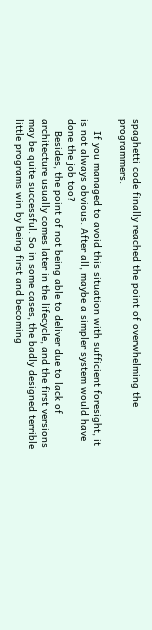spaghetti code finally reached the point of overwhelming the programmers.

    If you managed to avoid this situation with sufficient foresight, it is not always obvious. After all, maybe a simpler system would have done the job too?
    Besides, the point of not being able to deliver due to lack of architecture usually comes later in the lifecycle, and the first versions may be quite successful. So in some cases, the badly designed terrible little programs win by being first and becoming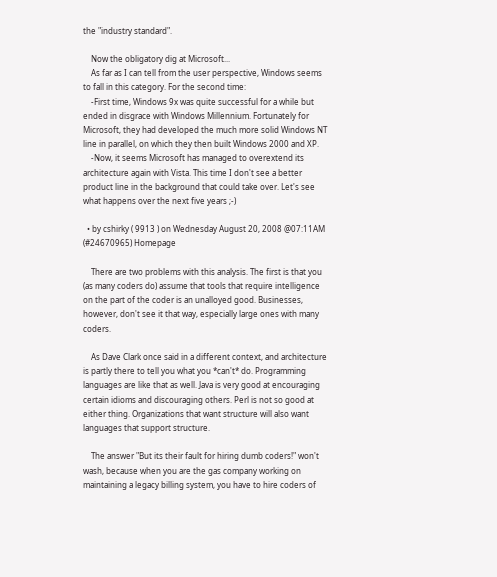the "industry standard".

    Now the obligatory dig at Microsoft...
    As far as I can tell from the user perspective, Windows seems to fall in this category. For the second time:
    -First time, Windows 9x was quite successful for a while but ended in disgrace with Windows Millennium. Fortunately for Microsoft, they had developed the much more solid Windows NT line in parallel, on which they then built Windows 2000 and XP.
    -Now, it seems Microsoft has managed to overextend its architecture again with Vista. This time I don't see a better product line in the background that could take over. Let's see what happens over the next five years ;-)

  • by cshirky ( 9913 ) on Wednesday August 20, 2008 @07:11AM (#24670965) Homepage

    There are two problems with this analysis. The first is that you (as many coders do) assume that tools that require intelligence on the part of the coder is an unalloyed good. Businesses, however, don't see it that way, especially large ones with many coders.

    As Dave Clark once said in a different context, and architecture is partly there to tell you what you *can't* do. Programming languages are like that as well. Java is very good at encouraging certain idioms and discouraging others. Perl is not so good at either thing. Organizations that want structure will also want languages that support structure.

    The answer "But its their fault for hiring dumb coders!" won't wash, because when you are the gas company working on maintaining a legacy billing system, you have to hire coders of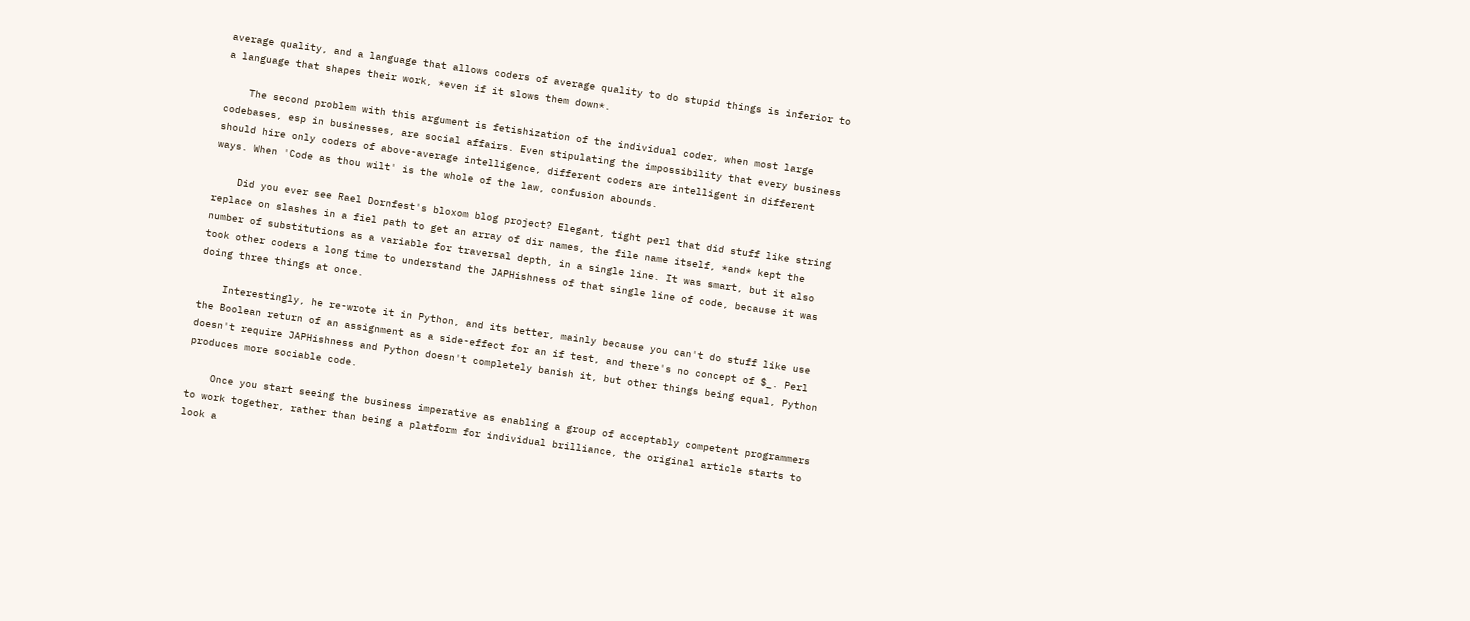average quality, and a language that allows coders of average quality to do stupid things is inferior to a language that shapes their work, *even if it slows them down*.

    The second problem with this argument is fetishization of the individual coder, when most large codebases, esp in businesses, are social affairs. Even stipulating the impossibility that every business should hire only coders of above-average intelligence, different coders are intelligent in different ways. When 'Code as thou wilt' is the whole of the law, confusion abounds.

    Did you ever see Rael Dornfest's bloxom blog project? Elegant, tight perl that did stuff like string replace on slashes in a fiel path to get an array of dir names, the file name itself, *and* kept the number of substitutions as a variable for traversal depth, in a single line. It was smart, but it also took other coders a long time to understand the JAPHishness of that single line of code, because it was doing three things at once.

    Interestingly, he re-wrote it in Python, and its better, mainly because you can't do stuff like use the Boolean return of an assignment as a side-effect for an if test, and there's no concept of $_. Perl doesn't require JAPHishness and Python doesn't completely banish it, but other things being equal, Python produces more sociable code.

    Once you start seeing the business imperative as enabling a group of acceptably competent programmers to work together, rather than being a platform for individual brilliance, the original article starts to look a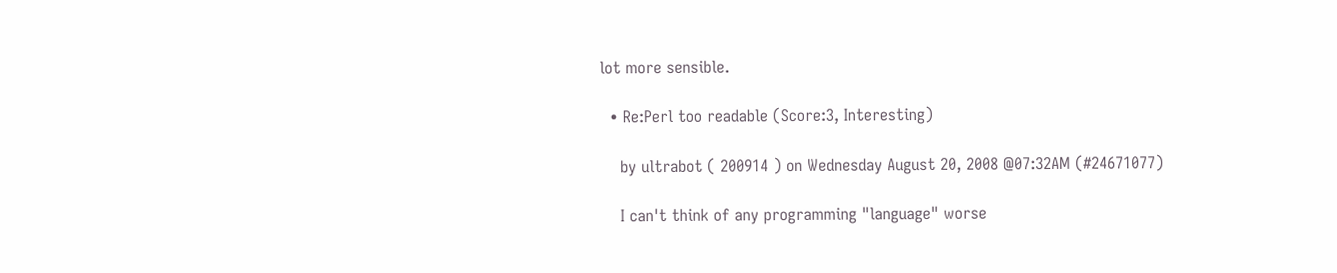lot more sensible.

  • Re:Perl too readable (Score:3, Interesting)

    by ultrabot ( 200914 ) on Wednesday August 20, 2008 @07:32AM (#24671077)

    I can't think of any programming "language" worse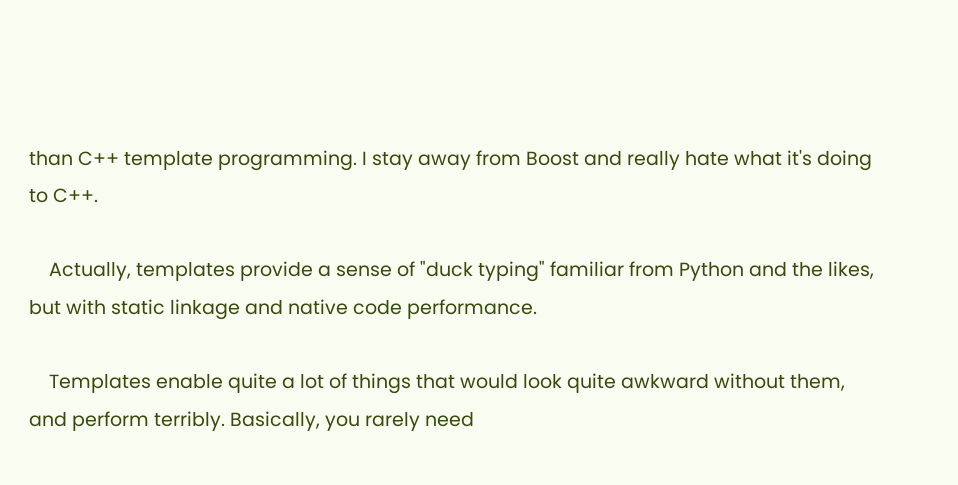than C++ template programming. I stay away from Boost and really hate what it's doing to C++.

    Actually, templates provide a sense of "duck typing" familiar from Python and the likes, but with static linkage and native code performance.

    Templates enable quite a lot of things that would look quite awkward without them, and perform terribly. Basically, you rarely need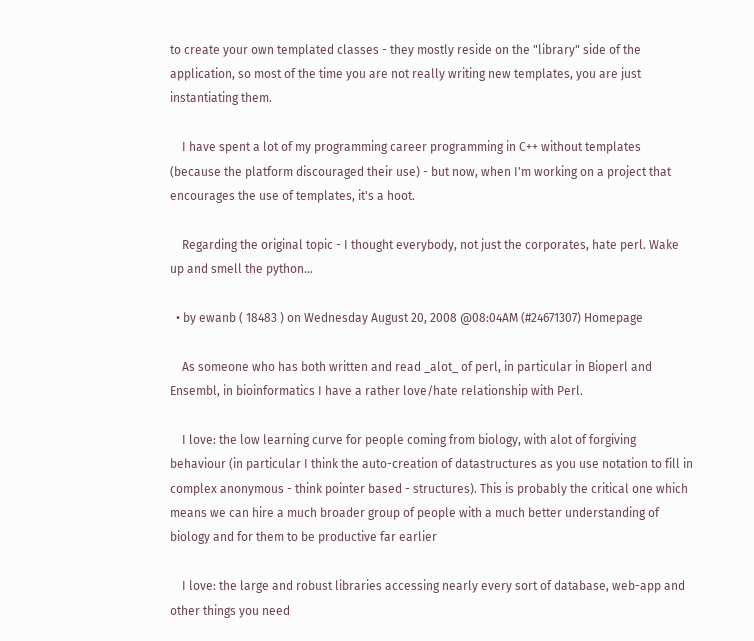to create your own templated classes - they mostly reside on the "library" side of the application, so most of the time you are not really writing new templates, you are just instantiating them.

    I have spent a lot of my programming career programming in C++ without templates (because the platform discouraged their use) - but now, when I'm working on a project that encourages the use of templates, it's a hoot.

    Regarding the original topic - I thought everybody, not just the corporates, hate perl. Wake up and smell the python...

  • by ewanb ( 18483 ) on Wednesday August 20, 2008 @08:04AM (#24671307) Homepage

    As someone who has both written and read _alot_ of perl, in particular in Bioperl and Ensembl, in bioinformatics I have a rather love/hate relationship with Perl.

    I love: the low learning curve for people coming from biology, with alot of forgiving behaviour (in particular I think the auto-creation of datastructures as you use notation to fill in complex anonymous - think pointer based - structures). This is probably the critical one which means we can hire a much broader group of people with a much better understanding of biology and for them to be productive far earlier

    I love: the large and robust libraries accessing nearly every sort of database, web-app and other things you need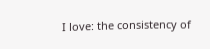I love: the consistency of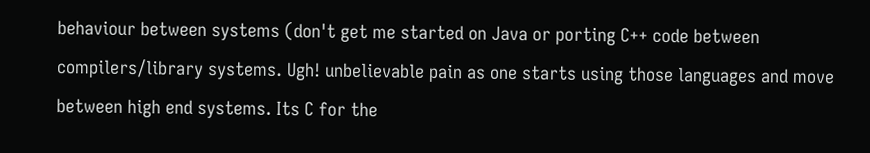behaviour between systems (don't get me started on Java or porting C++ code between compilers/library systems. Ugh! unbelievable pain as one starts using those languages and move between high end systems. Its C for the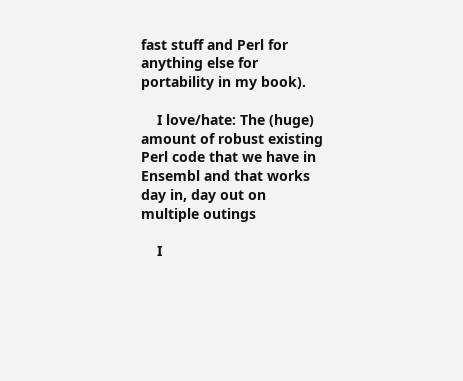fast stuff and Perl for anything else for portability in my book).

    I love/hate: The (huge) amount of robust existing Perl code that we have in Ensembl and that works day in, day out on multiple outings

    I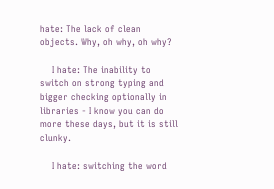hate: The lack of clean objects. Why, oh why, oh why?

    I hate: The inability to switch on strong typing and bigger checking optionally in libraries - I know you can do more these days, but it is still clunky.

    I hate: switching the word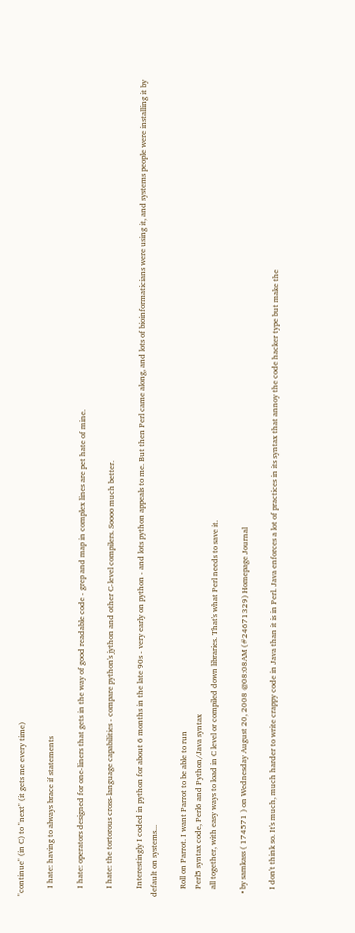"continue" (in C) to "next" (it gets me every time)

    I hate: having to always brace if statements

    I hate: operators designed for one-liners that gets in the way of good readable code - grep and map in complex lines are pet hate of mine.

    I hate: the tortorous cross-language capabilities - compare python's jython and other C-level compilers. Soooo much better.

    Interestingly I coded in python for about 6 months in the late 90s - very early on python - and lots python appeals to me. But then Perl came along, and lots of bioinformaticians were using it, and systems people were installing it by default on systems...

    Roll on Parrot. I want Parrot to be able to run
    Perl5 syntax code, Perl6 and Python/Java syntax
    all together, with easy ways to load in C level or compiled down libraries. That's what Perl needs to save it.

  • by samkass ( 174571 ) on Wednesday August 20, 2008 @08:08AM (#24671329) Homepage Journal

    I don't think so. It's much, much harder to write crappy code in Java than it is in Perl. Java enforces a lot of practices in its syntax that annoy the code hacker type but make the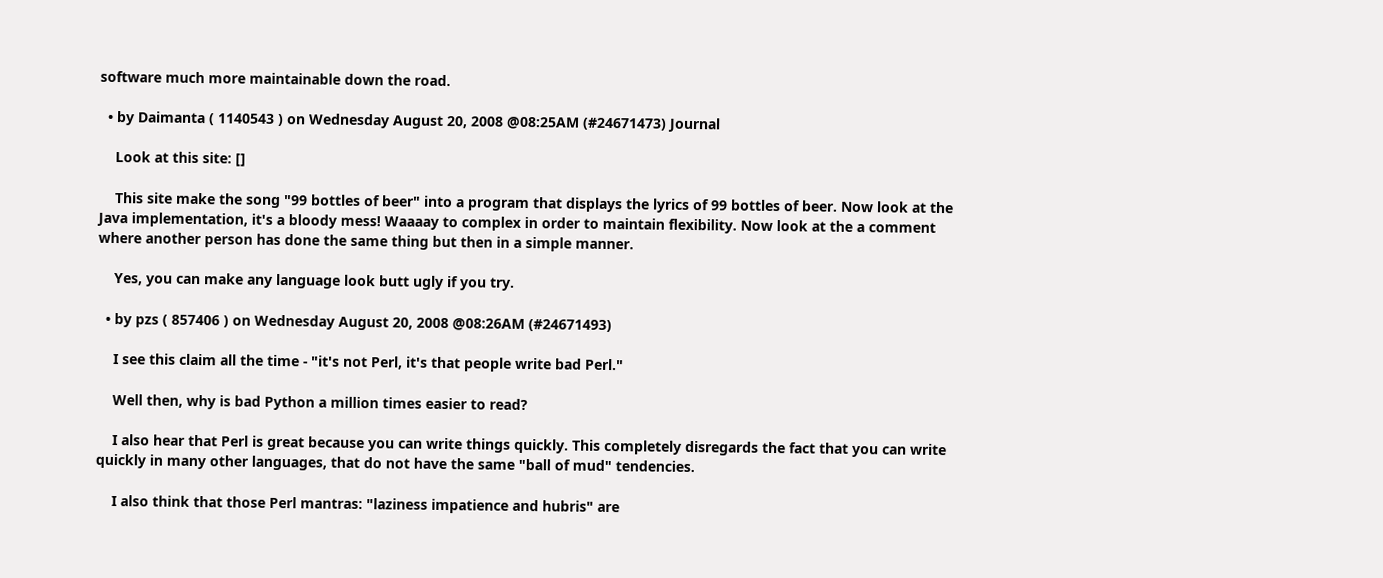software much more maintainable down the road.

  • by Daimanta ( 1140543 ) on Wednesday August 20, 2008 @08:25AM (#24671473) Journal

    Look at this site: []

    This site make the song "99 bottles of beer" into a program that displays the lyrics of 99 bottles of beer. Now look at the Java implementation, it's a bloody mess! Waaaay to complex in order to maintain flexibility. Now look at the a comment where another person has done the same thing but then in a simple manner.

    Yes, you can make any language look butt ugly if you try.

  • by pzs ( 857406 ) on Wednesday August 20, 2008 @08:26AM (#24671493)

    I see this claim all the time - "it's not Perl, it's that people write bad Perl."

    Well then, why is bad Python a million times easier to read?

    I also hear that Perl is great because you can write things quickly. This completely disregards the fact that you can write quickly in many other languages, that do not have the same "ball of mud" tendencies.

    I also think that those Perl mantras: "laziness impatience and hubris" are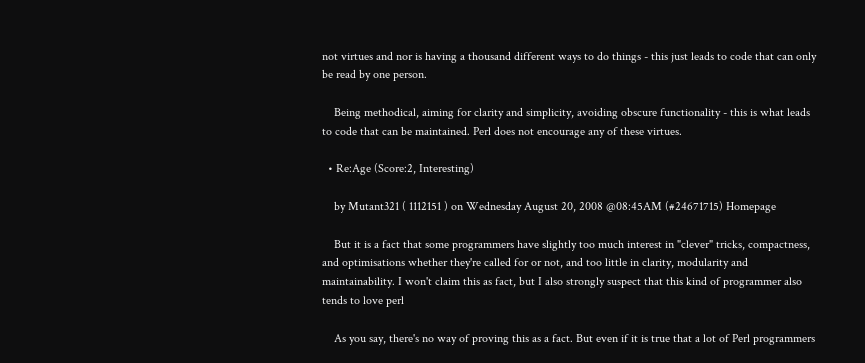not virtues and nor is having a thousand different ways to do things - this just leads to code that can only be read by one person.

    Being methodical, aiming for clarity and simplicity, avoiding obscure functionality - this is what leads to code that can be maintained. Perl does not encourage any of these virtues.

  • Re:Age (Score:2, Interesting)

    by Mutant321 ( 1112151 ) on Wednesday August 20, 2008 @08:45AM (#24671715) Homepage

    But it is a fact that some programmers have slightly too much interest in "clever" tricks, compactness, and optimisations whether they're called for or not, and too little in clarity, modularity and maintainability. I won't claim this as fact, but I also strongly suspect that this kind of programmer also tends to love perl

    As you say, there's no way of proving this as a fact. But even if it is true that a lot of Perl programmers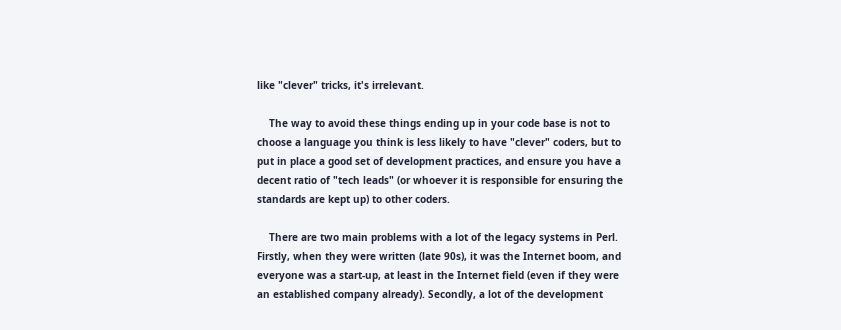like "clever" tricks, it's irrelevant.

    The way to avoid these things ending up in your code base is not to choose a language you think is less likely to have "clever" coders, but to put in place a good set of development practices, and ensure you have a decent ratio of "tech leads" (or whoever it is responsible for ensuring the standards are kept up) to other coders.

    There are two main problems with a lot of the legacy systems in Perl. Firstly, when they were written (late 90s), it was the Internet boom, and everyone was a start-up, at least in the Internet field (even if they were an established company already). Secondly, a lot of the development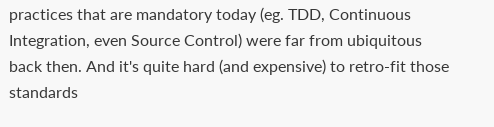practices that are mandatory today (eg. TDD, Continuous Integration, even Source Control) were far from ubiquitous back then. And it's quite hard (and expensive) to retro-fit those standards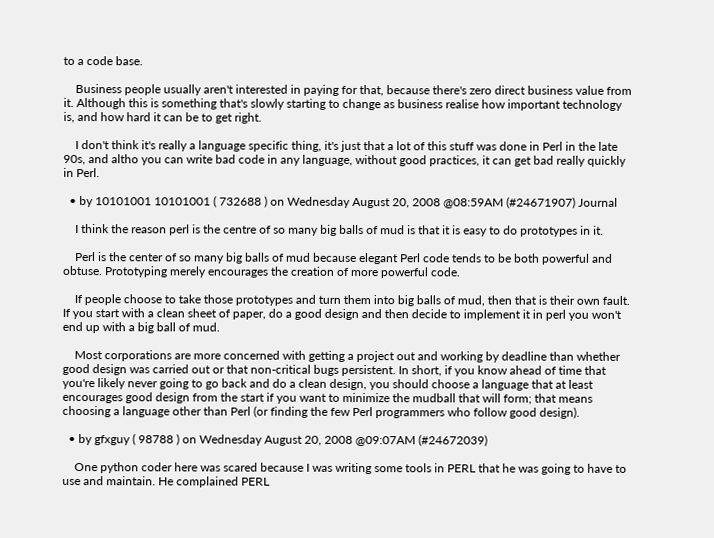to a code base.

    Business people usually aren't interested in paying for that, because there's zero direct business value from it. Although this is something that's slowly starting to change as business realise how important technology is, and how hard it can be to get right.

    I don't think it's really a language specific thing, it's just that a lot of this stuff was done in Perl in the late 90s, and altho you can write bad code in any language, without good practices, it can get bad really quickly in Perl.

  • by 10101001 10101001 ( 732688 ) on Wednesday August 20, 2008 @08:59AM (#24671907) Journal

    I think the reason perl is the centre of so many big balls of mud is that it is easy to do prototypes in it.

    Perl is the center of so many big balls of mud because elegant Perl code tends to be both powerful and obtuse. Prototyping merely encourages the creation of more powerful code.

    If people choose to take those prototypes and turn them into big balls of mud, then that is their own fault. If you start with a clean sheet of paper, do a good design and then decide to implement it in perl you won't end up with a big ball of mud.

    Most corporations are more concerned with getting a project out and working by deadline than whether good design was carried out or that non-critical bugs persistent. In short, if you know ahead of time that you're likely never going to go back and do a clean design, you should choose a language that at least encourages good design from the start if you want to minimize the mudball that will form; that means choosing a language other than Perl (or finding the few Perl programmers who follow good design).

  • by gfxguy ( 98788 ) on Wednesday August 20, 2008 @09:07AM (#24672039)

    One python coder here was scared because I was writing some tools in PERL that he was going to have to use and maintain. He complained PERL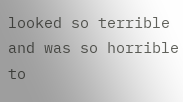looked so terrible and was so horrible to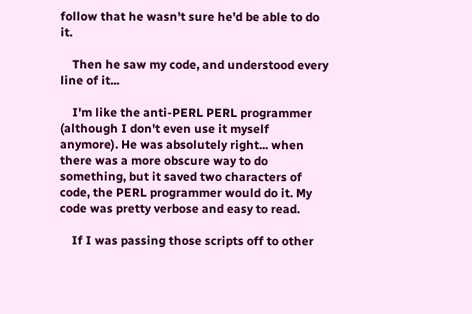follow that he wasn't sure he'd be able to do it.

    Then he saw my code, and understood every line of it...

    I'm like the anti-PERL PERL programmer (although I don't even use it myself anymore). He was absolutely right... when there was a more obscure way to do something, but it saved two characters of code, the PERL programmer would do it. My code was pretty verbose and easy to read.

    If I was passing those scripts off to other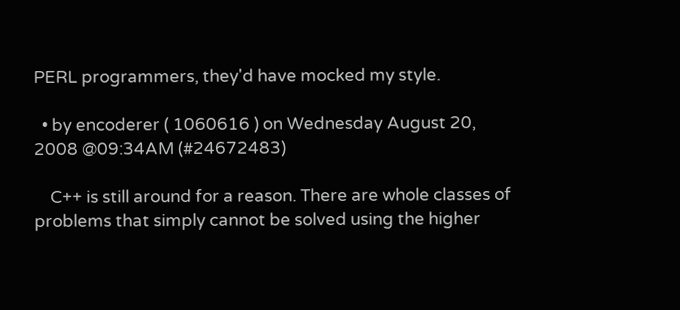PERL programmers, they'd have mocked my style.

  • by encoderer ( 1060616 ) on Wednesday August 20, 2008 @09:34AM (#24672483)

    C++ is still around for a reason. There are whole classes of problems that simply cannot be solved using the higher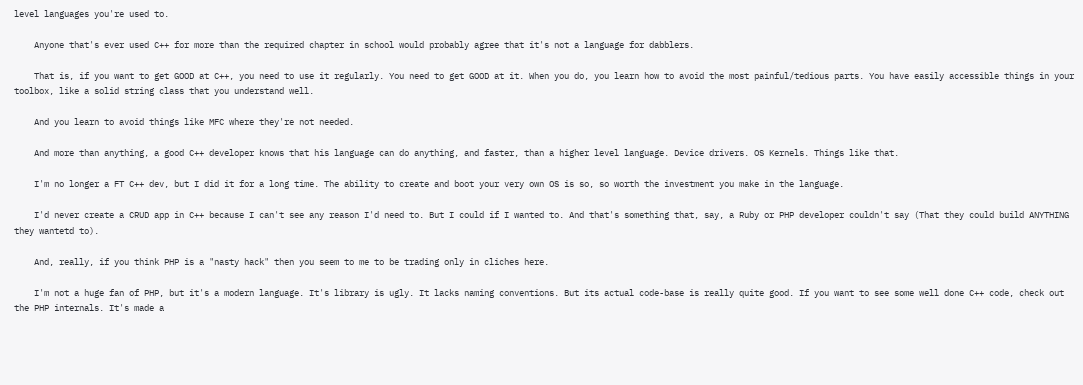level languages you're used to.

    Anyone that's ever used C++ for more than the required chapter in school would probably agree that it's not a language for dabblers.

    That is, if you want to get GOOD at C++, you need to use it regularly. You need to get GOOD at it. When you do, you learn how to avoid the most painful/tedious parts. You have easily accessible things in your toolbox, like a solid string class that you understand well.

    And you learn to avoid things like MFC where they're not needed.

    And more than anything, a good C++ developer knows that his language can do anything, and faster, than a higher level language. Device drivers. OS Kernels. Things like that.

    I'm no longer a FT C++ dev, but I did it for a long time. The ability to create and boot your very own OS is so, so worth the investment you make in the language.

    I'd never create a CRUD app in C++ because I can't see any reason I'd need to. But I could if I wanted to. And that's something that, say, a Ruby or PHP developer couldn't say (That they could build ANYTHING they wantetd to).

    And, really, if you think PHP is a "nasty hack" then you seem to me to be trading only in cliches here.

    I'm not a huge fan of PHP, but it's a modern language. It's library is ugly. It lacks naming conventions. But its actual code-base is really quite good. If you want to see some well done C++ code, check out the PHP internals. It's made a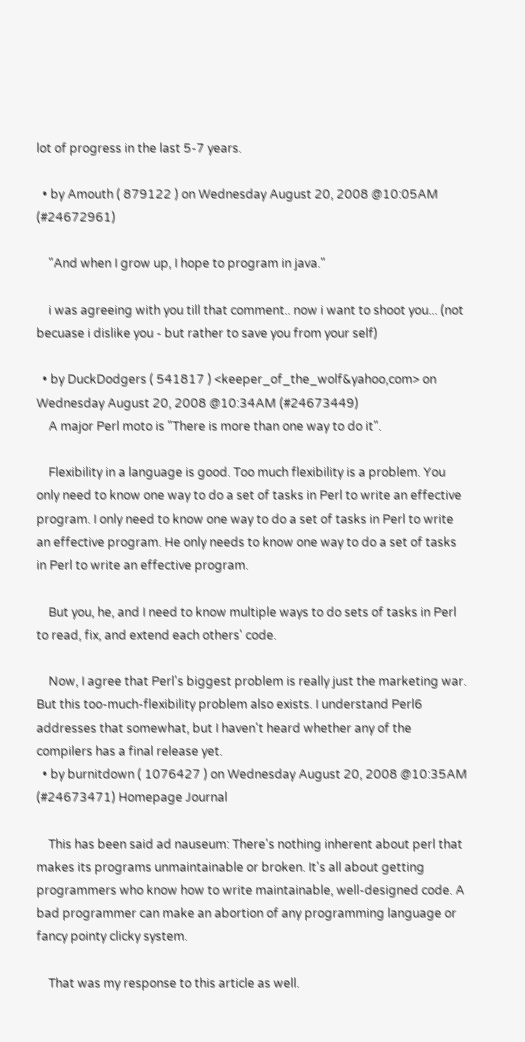lot of progress in the last 5-7 years.

  • by Amouth ( 879122 ) on Wednesday August 20, 2008 @10:05AM (#24672961)

    "And when I grow up, I hope to program in java."

    i was agreeing with you till that comment.. now i want to shoot you... (not becuase i dislike you - but rather to save you from your self)

  • by DuckDodgers ( 541817 ) <keeper_of_the_wolf&yahoo,com> on Wednesday August 20, 2008 @10:34AM (#24673449)
    A major Perl moto is "There is more than one way to do it".

    Flexibility in a language is good. Too much flexibility is a problem. You only need to know one way to do a set of tasks in Perl to write an effective program. I only need to know one way to do a set of tasks in Perl to write an effective program. He only needs to know one way to do a set of tasks in Perl to write an effective program.

    But you, he, and I need to know multiple ways to do sets of tasks in Perl to read, fix, and extend each others' code.

    Now, I agree that Perl's biggest problem is really just the marketing war. But this too-much-flexibility problem also exists. I understand Perl6 addresses that somewhat, but I haven't heard whether any of the compilers has a final release yet.
  • by burnitdown ( 1076427 ) on Wednesday August 20, 2008 @10:35AM (#24673471) Homepage Journal

    This has been said ad nauseum: There's nothing inherent about perl that makes its programs unmaintainable or broken. It's all about getting programmers who know how to write maintainable, well-designed code. A bad programmer can make an abortion of any programming language or fancy pointy clicky system.

    That was my response to this article as well.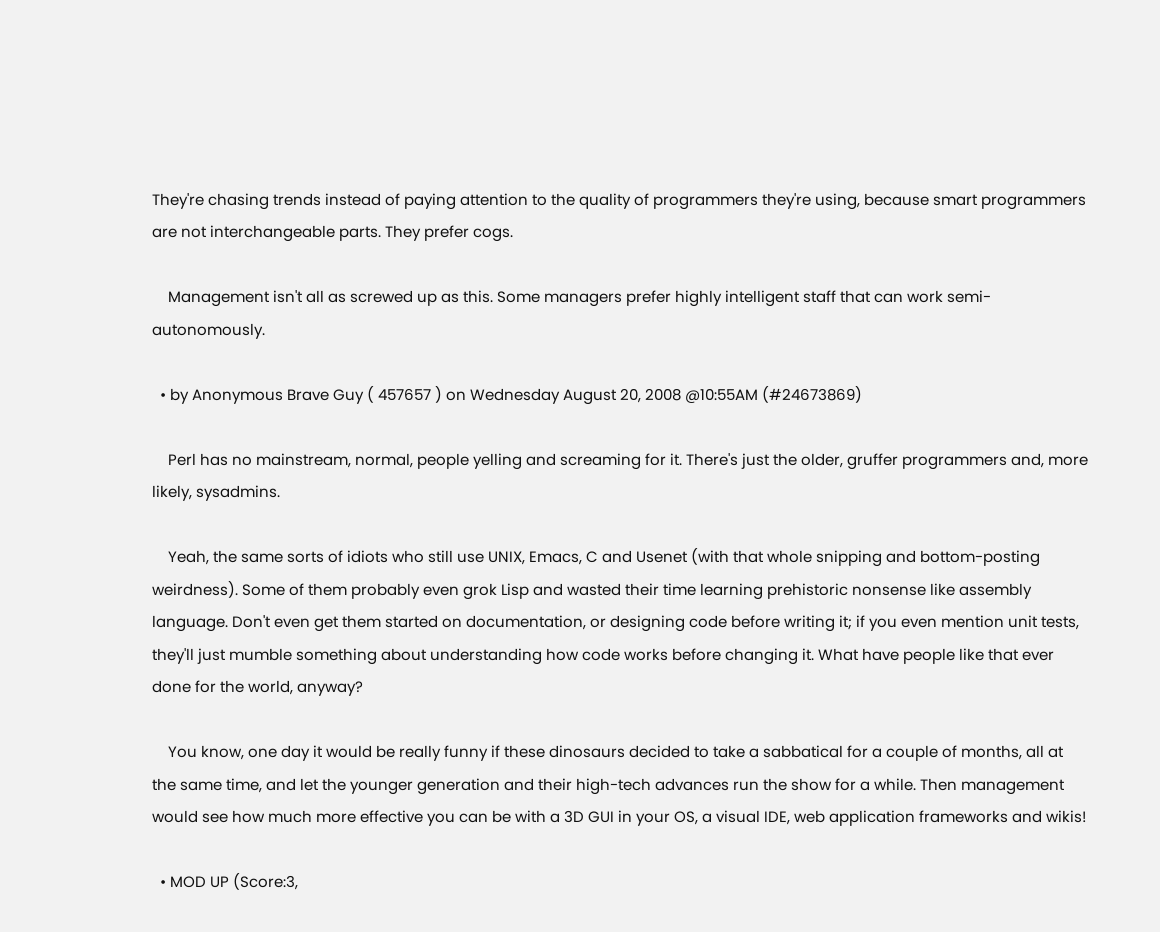They're chasing trends instead of paying attention to the quality of programmers they're using, because smart programmers are not interchangeable parts. They prefer cogs.

    Management isn't all as screwed up as this. Some managers prefer highly intelligent staff that can work semi-autonomously.

  • by Anonymous Brave Guy ( 457657 ) on Wednesday August 20, 2008 @10:55AM (#24673869)

    Perl has no mainstream, normal, people yelling and screaming for it. There's just the older, gruffer programmers and, more likely, sysadmins.

    Yeah, the same sorts of idiots who still use UNIX, Emacs, C and Usenet (with that whole snipping and bottom-posting weirdness). Some of them probably even grok Lisp and wasted their time learning prehistoric nonsense like assembly language. Don't even get them started on documentation, or designing code before writing it; if you even mention unit tests, they'll just mumble something about understanding how code works before changing it. What have people like that ever done for the world, anyway?

    You know, one day it would be really funny if these dinosaurs decided to take a sabbatical for a couple of months, all at the same time, and let the younger generation and their high-tech advances run the show for a while. Then management would see how much more effective you can be with a 3D GUI in your OS, a visual IDE, web application frameworks and wikis!

  • MOD UP (Score:3,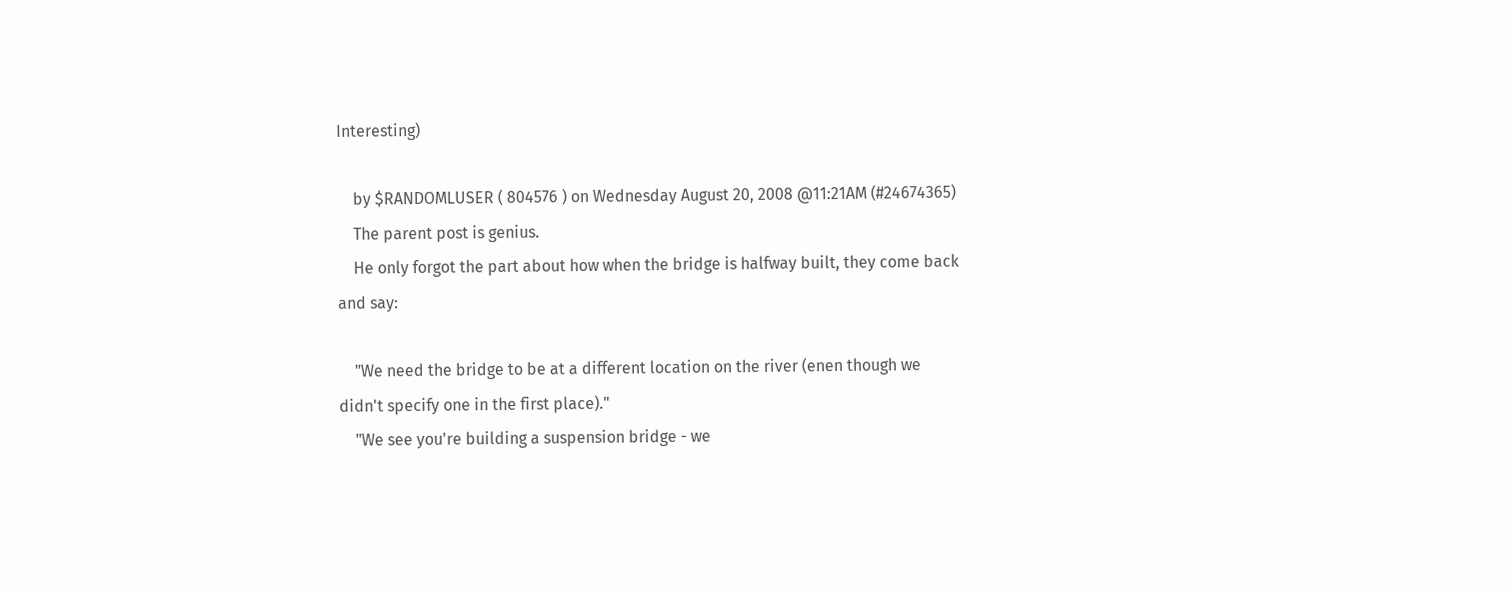Interesting)

    by $RANDOMLUSER ( 804576 ) on Wednesday August 20, 2008 @11:21AM (#24674365)
    The parent post is genius.
    He only forgot the part about how when the bridge is halfway built, they come back and say:

    "We need the bridge to be at a different location on the river (enen though we didn't specify one in the first place)."
    "We see you're building a suspension bridge - we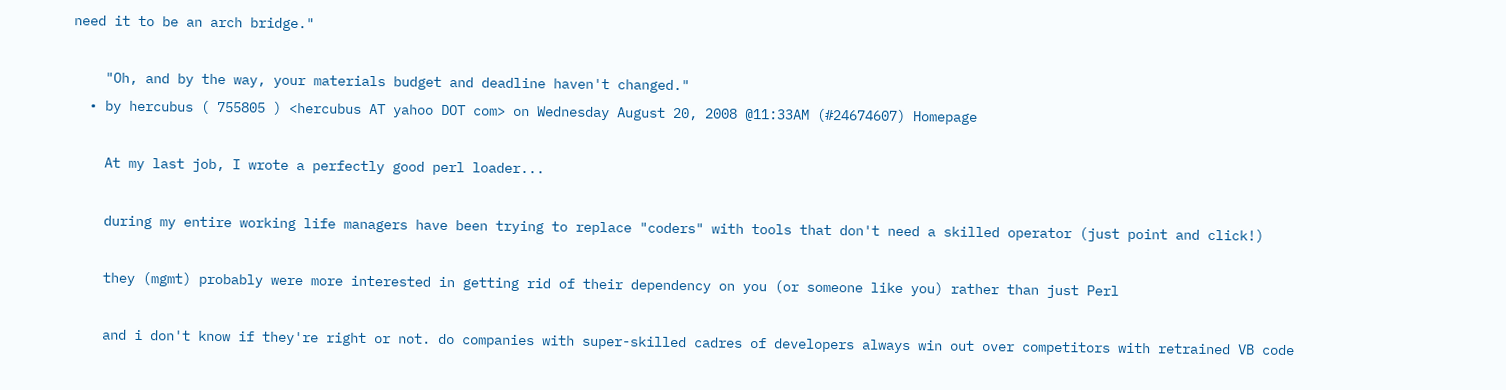need it to be an arch bridge."

    "Oh, and by the way, your materials budget and deadline haven't changed."
  • by hercubus ( 755805 ) <hercubus AT yahoo DOT com> on Wednesday August 20, 2008 @11:33AM (#24674607) Homepage

    At my last job, I wrote a perfectly good perl loader...

    during my entire working life managers have been trying to replace "coders" with tools that don't need a skilled operator (just point and click!)

    they (mgmt) probably were more interested in getting rid of their dependency on you (or someone like you) rather than just Perl

    and i don't know if they're right or not. do companies with super-skilled cadres of developers always win out over competitors with retrained VB code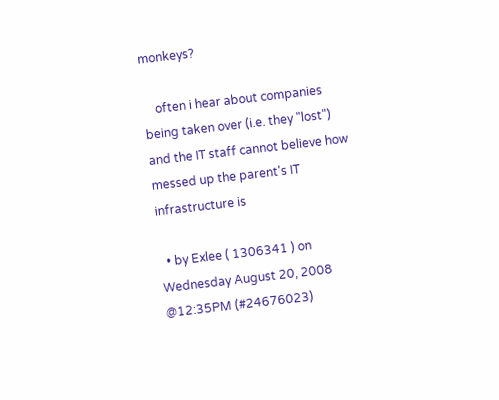monkeys?

    often i hear about companies being taken over (i.e. they "lost") and the IT staff cannot believe how messed up the parent's IT infrastructure is

  • by Exlee ( 1306341 ) on Wednesday August 20, 2008 @12:35PM (#24676023)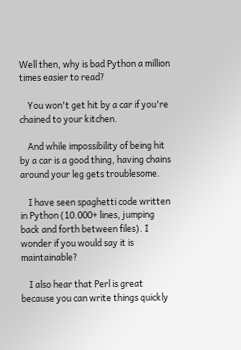Well then, why is bad Python a million times easier to read?

    You won't get hit by a car if you're chained to your kitchen.

    And while impossibility of being hit by a car is a good thing, having chains around your leg gets troublesome.

    I have seen spaghetti code written in Python (10.000+ lines, jumping back and forth between files). I wonder if you would say it is maintainable?

    I also hear that Perl is great because you can write things quickly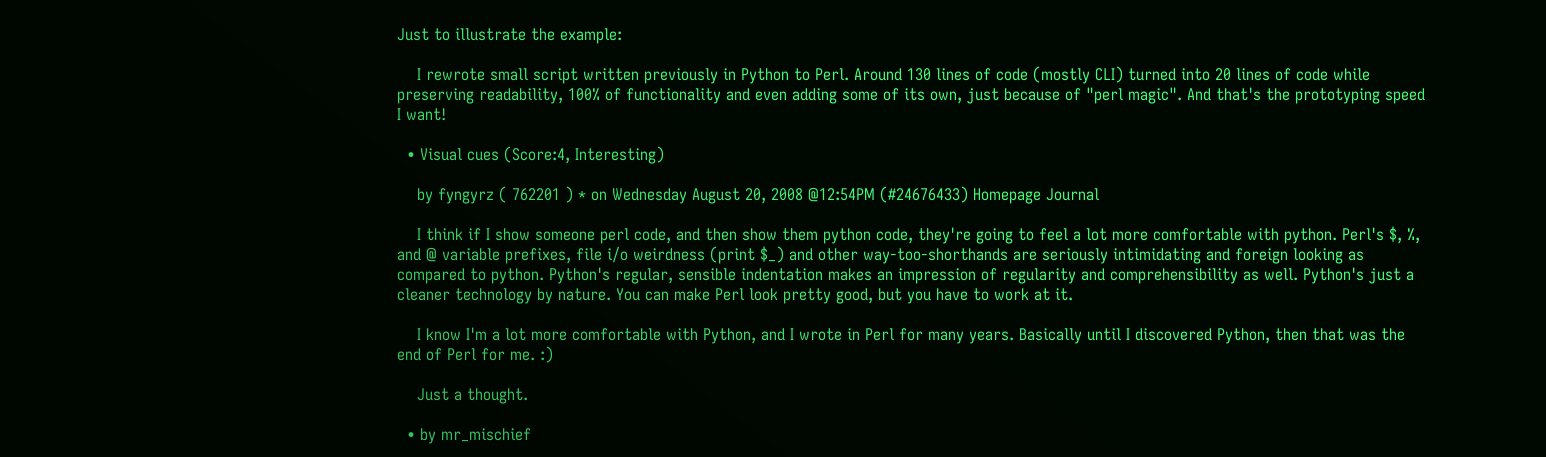Just to illustrate the example:

    I rewrote small script written previously in Python to Perl. Around 130 lines of code (mostly CLI) turned into 20 lines of code while preserving readability, 100% of functionality and even adding some of its own, just because of "perl magic". And that's the prototyping speed I want!

  • Visual cues (Score:4, Interesting)

    by fyngyrz ( 762201 ) * on Wednesday August 20, 2008 @12:54PM (#24676433) Homepage Journal

    I think if I show someone perl code, and then show them python code, they're going to feel a lot more comfortable with python. Perl's $, %, and @ variable prefixes, file i/o weirdness (print $_) and other way-too-shorthands are seriously intimidating and foreign looking as compared to python. Python's regular, sensible indentation makes an impression of regularity and comprehensibility as well. Python's just a cleaner technology by nature. You can make Perl look pretty good, but you have to work at it.

    I know I'm a lot more comfortable with Python, and I wrote in Perl for many years. Basically until I discovered Python, then that was the end of Perl for me. :)

    Just a thought.

  • by mr_mischief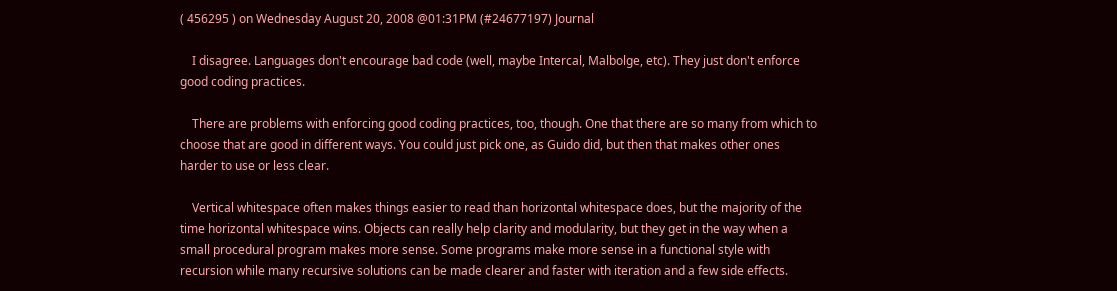( 456295 ) on Wednesday August 20, 2008 @01:31PM (#24677197) Journal

    I disagree. Languages don't encourage bad code (well, maybe Intercal, Malbolge, etc). They just don't enforce good coding practices.

    There are problems with enforcing good coding practices, too, though. One that there are so many from which to choose that are good in different ways. You could just pick one, as Guido did, but then that makes other ones harder to use or less clear.

    Vertical whitespace often makes things easier to read than horizontal whitespace does, but the majority of the time horizontal whitespace wins. Objects can really help clarity and modularity, but they get in the way when a small procedural program makes more sense. Some programs make more sense in a functional style with recursion while many recursive solutions can be made clearer and faster with iteration and a few side effects.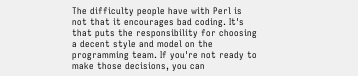The difficulty people have with Perl is not that it encourages bad coding. It's that puts the responsibility for choosing a decent style and model on the programming team. If you're not ready to make those decisions, you can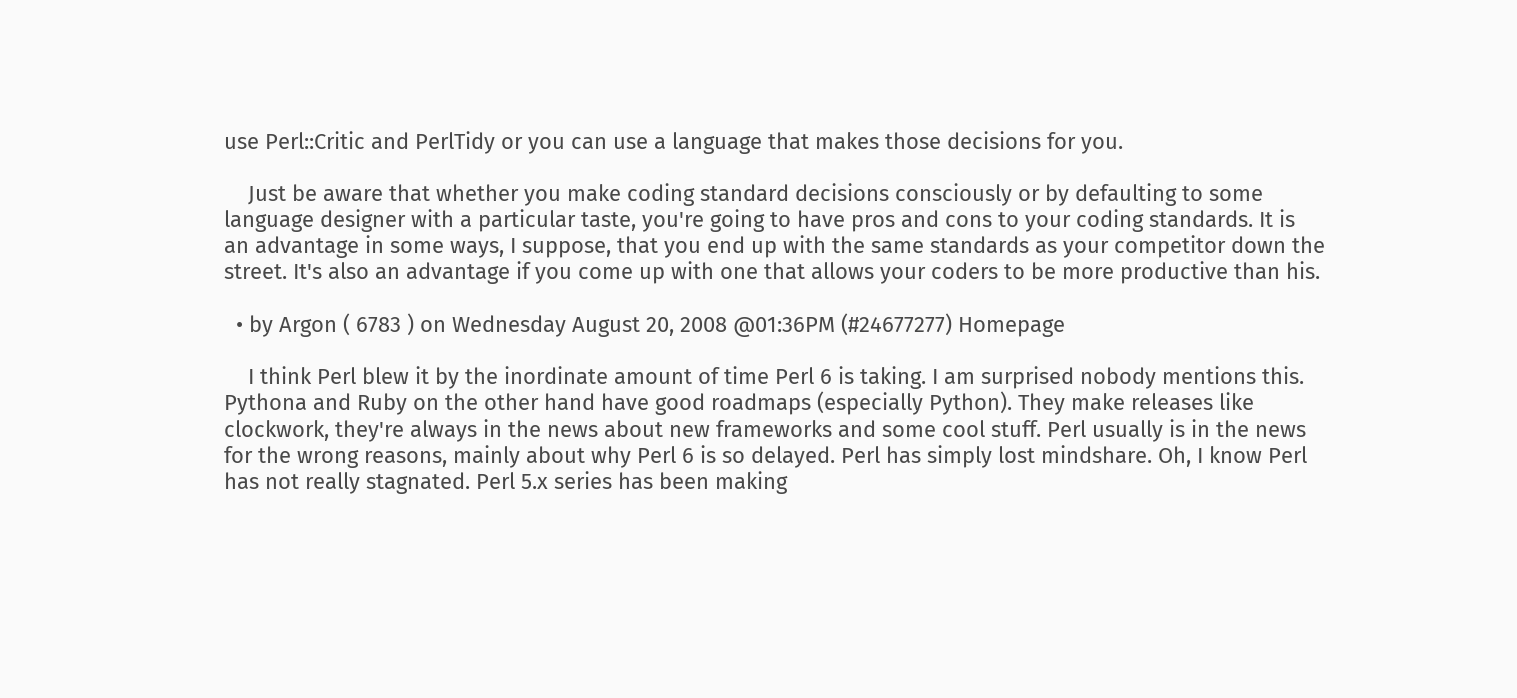use Perl::Critic and PerlTidy or you can use a language that makes those decisions for you.

    Just be aware that whether you make coding standard decisions consciously or by defaulting to some language designer with a particular taste, you're going to have pros and cons to your coding standards. It is an advantage in some ways, I suppose, that you end up with the same standards as your competitor down the street. It's also an advantage if you come up with one that allows your coders to be more productive than his.

  • by Argon ( 6783 ) on Wednesday August 20, 2008 @01:36PM (#24677277) Homepage

    I think Perl blew it by the inordinate amount of time Perl 6 is taking. I am surprised nobody mentions this. Pythona and Ruby on the other hand have good roadmaps (especially Python). They make releases like clockwork, they're always in the news about new frameworks and some cool stuff. Perl usually is in the news for the wrong reasons, mainly about why Perl 6 is so delayed. Perl has simply lost mindshare. Oh, I know Perl has not really stagnated. Perl 5.x series has been making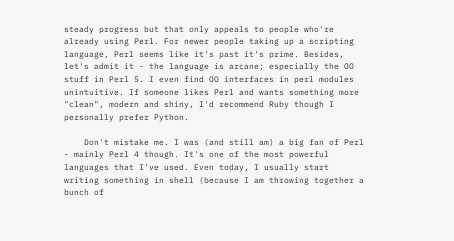steady progress but that only appeals to people who're already using Perl. For newer people taking up a scripting language, Perl seems like it's past it's prime. Besides, let's admit it - the language is arcane; especially the OO stuff in Perl 5. I even find OO interfaces in perl modules unintuitive. If someone likes Perl and wants something more "clean", modern and shiny, I'd recommend Ruby though I personally prefer Python.

    Don't mistake me. I was (and still am) a big fan of Perl - mainly Perl 4 though. It's one of the most powerful languages that I've used. Even today, I usually start writing something in shell (because I am throwing together a bunch of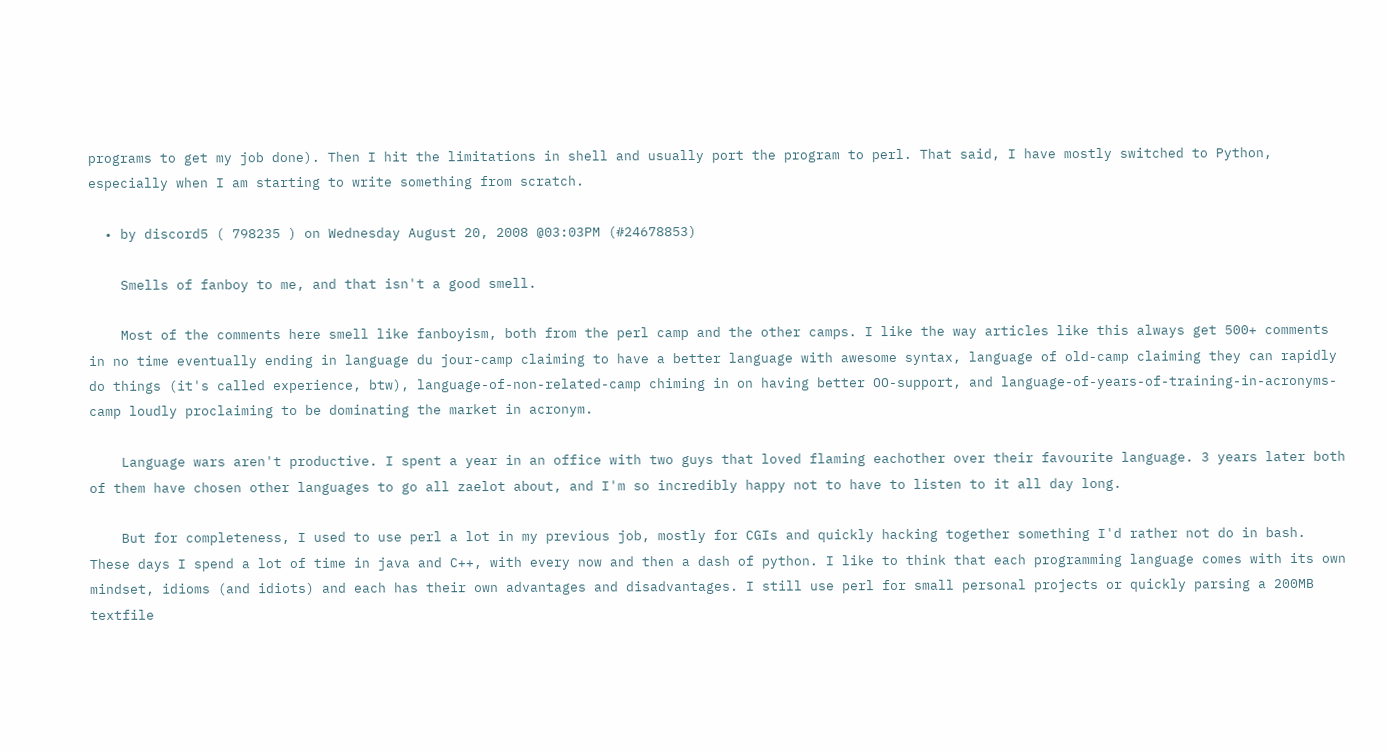programs to get my job done). Then I hit the limitations in shell and usually port the program to perl. That said, I have mostly switched to Python, especially when I am starting to write something from scratch.

  • by discord5 ( 798235 ) on Wednesday August 20, 2008 @03:03PM (#24678853)

    Smells of fanboy to me, and that isn't a good smell.

    Most of the comments here smell like fanboyism, both from the perl camp and the other camps. I like the way articles like this always get 500+ comments in no time eventually ending in language du jour-camp claiming to have a better language with awesome syntax, language of old-camp claiming they can rapidly do things (it's called experience, btw), language-of-non-related-camp chiming in on having better OO-support, and language-of-years-of-training-in-acronyms-camp loudly proclaiming to be dominating the market in acronym.

    Language wars aren't productive. I spent a year in an office with two guys that loved flaming eachother over their favourite language. 3 years later both of them have chosen other languages to go all zaelot about, and I'm so incredibly happy not to have to listen to it all day long.

    But for completeness, I used to use perl a lot in my previous job, mostly for CGIs and quickly hacking together something I'd rather not do in bash. These days I spend a lot of time in java and C++, with every now and then a dash of python. I like to think that each programming language comes with its own mindset, idioms (and idiots) and each has their own advantages and disadvantages. I still use perl for small personal projects or quickly parsing a 200MB textfile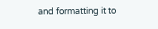and formatting it to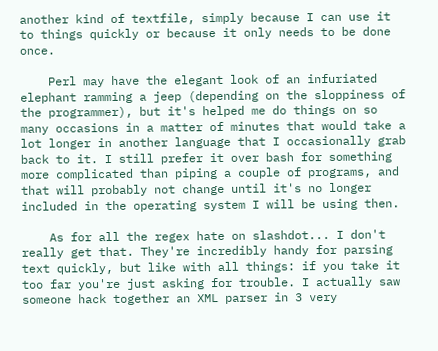another kind of textfile, simply because I can use it to things quickly or because it only needs to be done once.

    Perl may have the elegant look of an infuriated elephant ramming a jeep (depending on the sloppiness of the programmer), but it's helped me do things on so many occasions in a matter of minutes that would take a lot longer in another language that I occasionally grab back to it. I still prefer it over bash for something more complicated than piping a couple of programs, and that will probably not change until it's no longer included in the operating system I will be using then.

    As for all the regex hate on slashdot... I don't really get that. They're incredibly handy for parsing text quickly, but like with all things: if you take it too far you're just asking for trouble. I actually saw someone hack together an XML parser in 3 very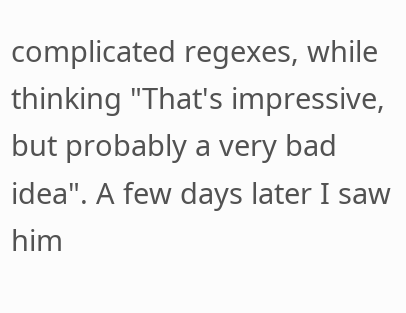complicated regexes, while thinking "That's impressive, but probably a very bad idea". A few days later I saw him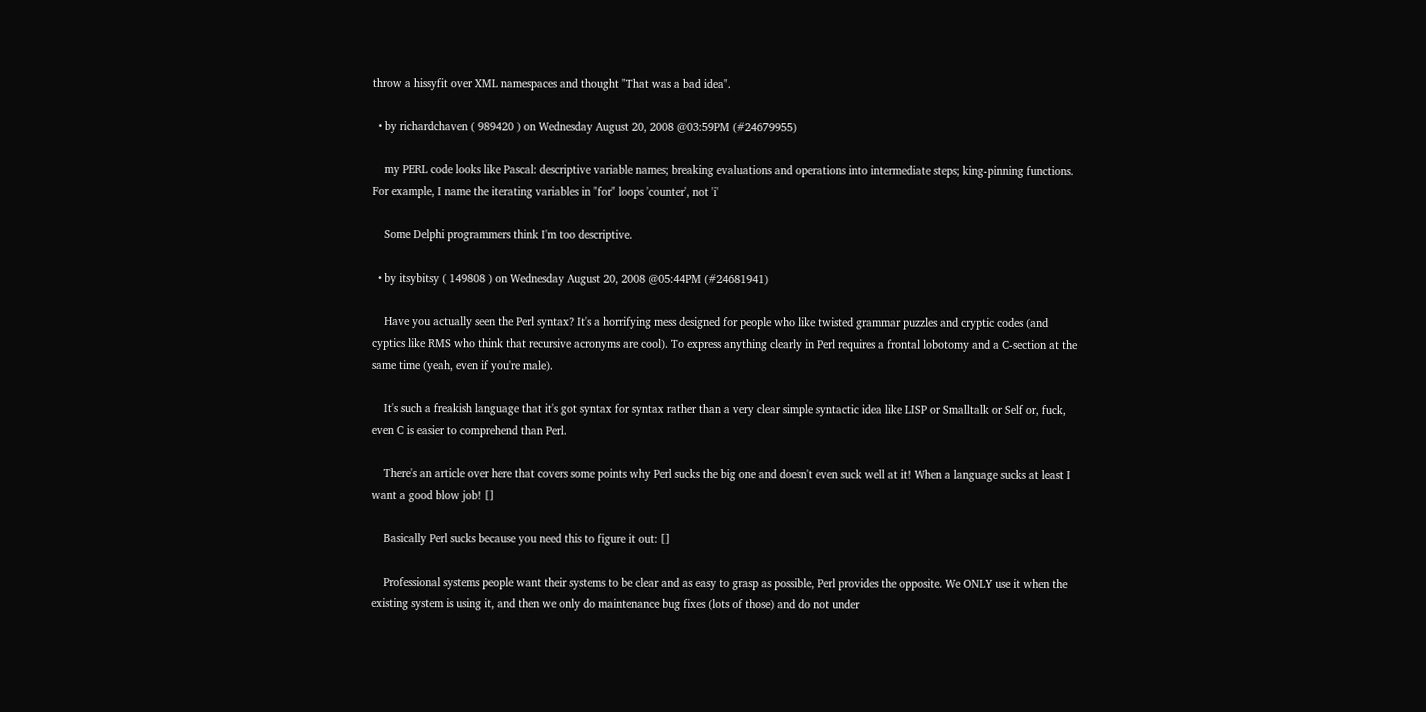throw a hissyfit over XML namespaces and thought "That was a bad idea".

  • by richardchaven ( 989420 ) on Wednesday August 20, 2008 @03:59PM (#24679955)

    my PERL code looks like Pascal: descriptive variable names; breaking evaluations and operations into intermediate steps; king-pinning functions. For example, I name the iterating variables in "for" loops 'counter', not 'i'

    Some Delphi programmers think I'm too descriptive.

  • by itsybitsy ( 149808 ) on Wednesday August 20, 2008 @05:44PM (#24681941)

    Have you actually seen the Perl syntax? It's a horrifying mess designed for people who like twisted grammar puzzles and cryptic codes (and cyptics like RMS who think that recursive acronyms are cool). To express anything clearly in Perl requires a frontal lobotomy and a C-section at the same time (yeah, even if you're male).

    It's such a freakish language that it's got syntax for syntax rather than a very clear simple syntactic idea like LISP or Smalltalk or Self or, fuck, even C is easier to comprehend than Perl.

    There's an article over here that covers some points why Perl sucks the big one and doesn't even suck well at it! When a language sucks at least I want a good blow job! []

    Basically Perl sucks because you need this to figure it out: []

    Professional systems people want their systems to be clear and as easy to grasp as possible, Perl provides the opposite. We ONLY use it when the existing system is using it, and then we only do maintenance bug fixes (lots of those) and do not under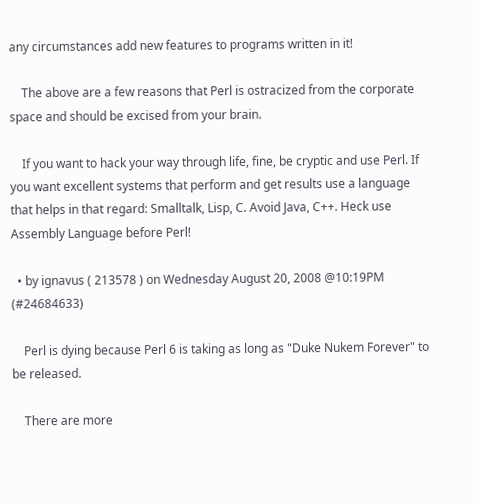any circumstances add new features to programs written in it!

    The above are a few reasons that Perl is ostracized from the corporate space and should be excised from your brain.

    If you want to hack your way through life, fine, be cryptic and use Perl. If you want excellent systems that perform and get results use a language that helps in that regard: Smalltalk, Lisp, C. Avoid Java, C++. Heck use Assembly Language before Perl!

  • by ignavus ( 213578 ) on Wednesday August 20, 2008 @10:19PM (#24684633)

    Perl is dying because Perl 6 is taking as long as "Duke Nukem Forever" to be released.

    There are more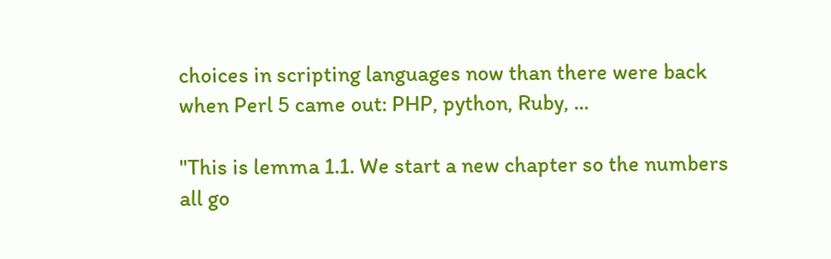choices in scripting languages now than there were back when Perl 5 came out: PHP, python, Ruby, ...

"This is lemma 1.1. We start a new chapter so the numbers all go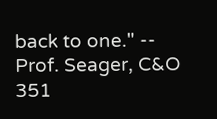back to one." -- Prof. Seager, C&O 351